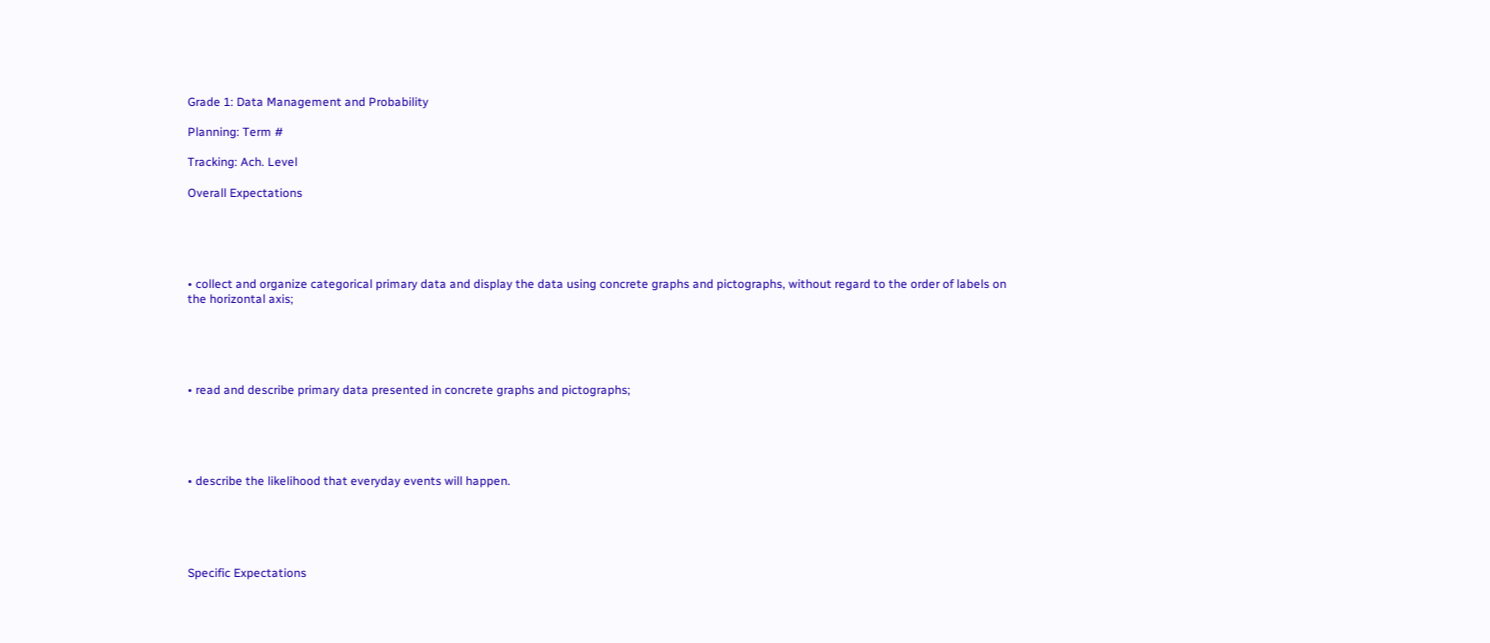Grade 1: Data Management and Probability

Planning: Term #

Tracking: Ach. Level

Overall Expectations





• collect and organize categorical primary data and display the data using concrete graphs and pictographs, without regard to the order of labels on the horizontal axis;





• read and describe primary data presented in concrete graphs and pictographs;





• describe the likelihood that everyday events will happen.





Specific Expectations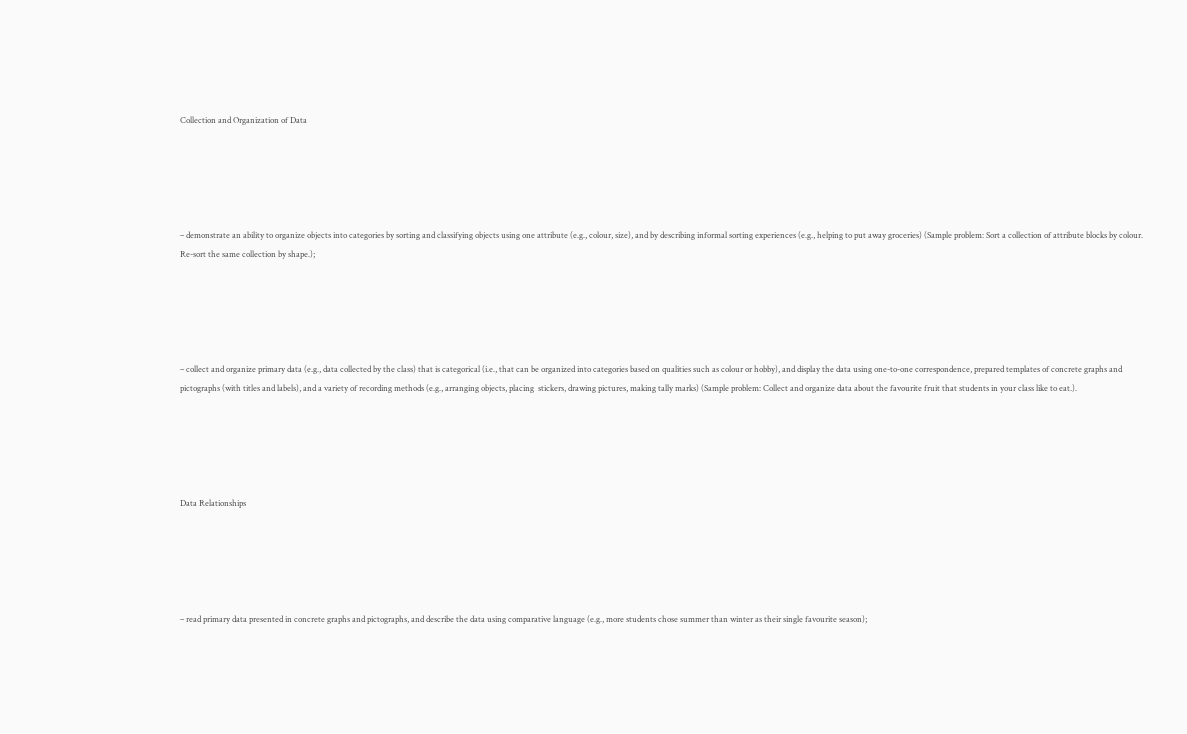Collection and Organization of Data





– demonstrate an ability to organize objects into categories by sorting and classifying objects using one attribute (e.g., colour, size), and by describing informal sorting experiences (e.g., helping to put away groceries) (Sample problem: Sort a collection of attribute blocks by colour. Re-sort the same collection by shape.);





– collect and organize primary data (e.g., data collected by the class) that is categorical (i.e., that can be organized into categories based on qualities such as colour or hobby), and display the data using one-to-one correspondence, prepared templates of concrete graphs and pictographs (with titles and labels), and a variety of recording methods (e.g., arranging objects, placing  stickers, drawing pictures, making tally marks) (Sample problem: Collect and organize data about the favourite fruit that students in your class like to eat.).





Data Relationships





– read primary data presented in concrete graphs and pictographs, and describe the data using comparative language (e.g., more students chose summer than winter as their single favourite season);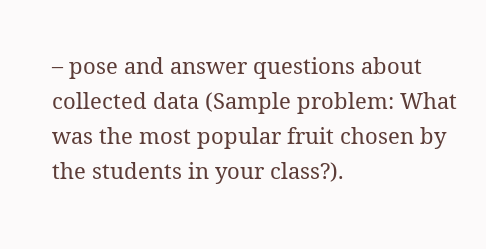– pose and answer questions about collected data (Sample problem: What was the most popular fruit chosen by the students in your class?).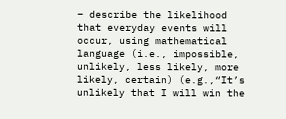– describe the likelihood that everyday events will occur, using mathematical language (i.e., impossible, unlikely, less likely, more likely, certain) (e.g.,“It’s unlikely that I will win the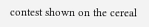contest shown on the cereal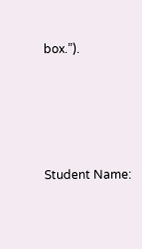box.”).





Student Name: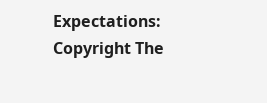Expectations: Copyright The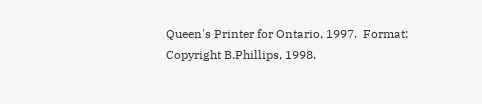Queen's Printer for Ontario, 1997.  Format: Copyright B.Phillips, 1998.